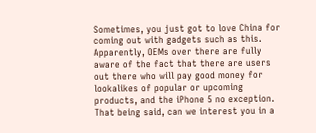Sometimes, you just got to love China for coming out with gadgets such as this. Apparently, OEMs over there are fully aware of the fact that there are users out there who will pay good money for lookalikes of popular or upcoming products, and the iPhone 5 no exception. That being said, can we interest you in a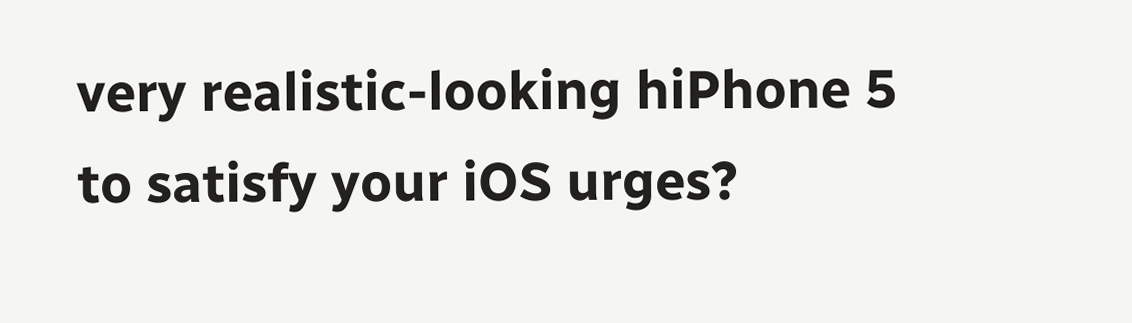very realistic-looking hiPhone 5 to satisfy your iOS urges?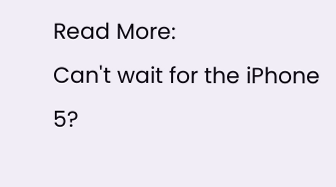Read More:
Can't wait for the iPhone 5?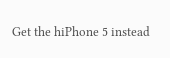Get the hiPhone 5 instead